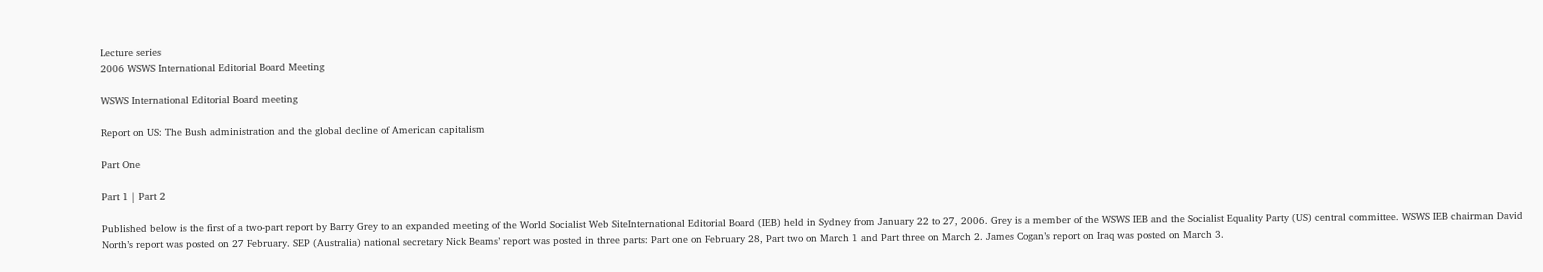Lecture series
2006 WSWS International Editorial Board Meeting

WSWS International Editorial Board meeting

Report on US: The Bush administration and the global decline of American capitalism

Part One

Part 1 | Part 2

Published below is the first of a two-part report by Barry Grey to an expanded meeting of the World Socialist Web SiteInternational Editorial Board (IEB) held in Sydney from January 22 to 27, 2006. Grey is a member of the WSWS IEB and the Socialist Equality Party (US) central committee. WSWS IEB chairman David North’s report was posted on 27 February. SEP (Australia) national secretary Nick Beams’ report was posted in three parts: Part one on February 28, Part two on March 1 and Part three on March 2. James Cogan’s report on Iraq was posted on March 3.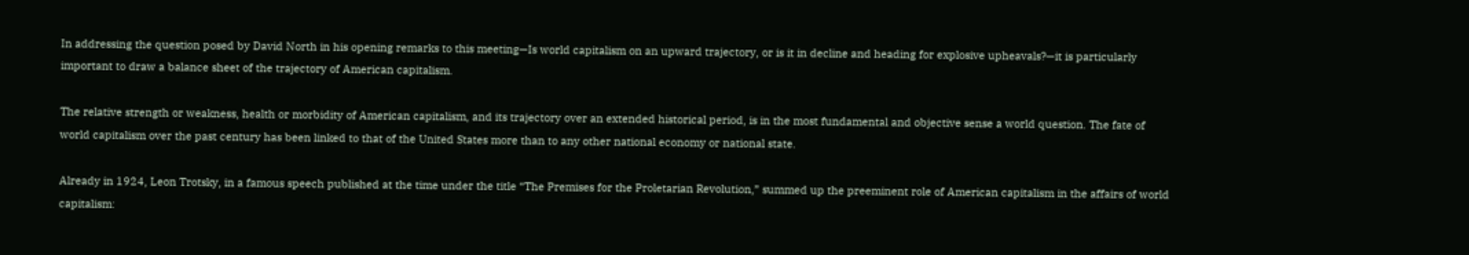In addressing the question posed by David North in his opening remarks to this meeting—Is world capitalism on an upward trajectory, or is it in decline and heading for explosive upheavals?—it is particularly important to draw a balance sheet of the trajectory of American capitalism.

The relative strength or weakness, health or morbidity of American capitalism, and its trajectory over an extended historical period, is in the most fundamental and objective sense a world question. The fate of world capitalism over the past century has been linked to that of the United States more than to any other national economy or national state.

Already in 1924, Leon Trotsky, in a famous speech published at the time under the title “The Premises for the Proletarian Revolution,” summed up the preeminent role of American capitalism in the affairs of world capitalism: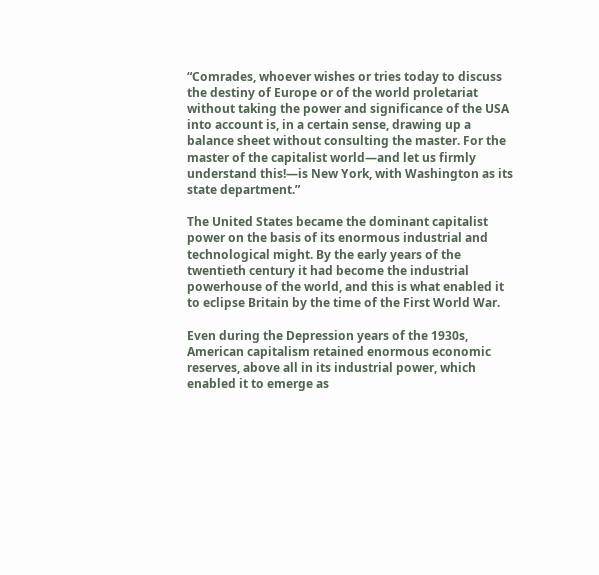“Comrades, whoever wishes or tries today to discuss the destiny of Europe or of the world proletariat without taking the power and significance of the USA into account is, in a certain sense, drawing up a balance sheet without consulting the master. For the master of the capitalist world—and let us firmly understand this!—is New York, with Washington as its state department.”

The United States became the dominant capitalist power on the basis of its enormous industrial and technological might. By the early years of the twentieth century it had become the industrial powerhouse of the world, and this is what enabled it to eclipse Britain by the time of the First World War.

Even during the Depression years of the 1930s, American capitalism retained enormous economic reserves, above all in its industrial power, which enabled it to emerge as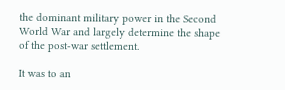the dominant military power in the Second World War and largely determine the shape of the post-war settlement.

It was to an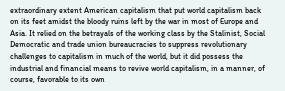extraordinary extent American capitalism that put world capitalism back on its feet amidst the bloody ruins left by the war in most of Europe and Asia. It relied on the betrayals of the working class by the Stalinist, Social Democratic and trade union bureaucracies to suppress revolutionary challenges to capitalism in much of the world, but it did possess the industrial and financial means to revive world capitalism, in a manner, of course, favorable to its own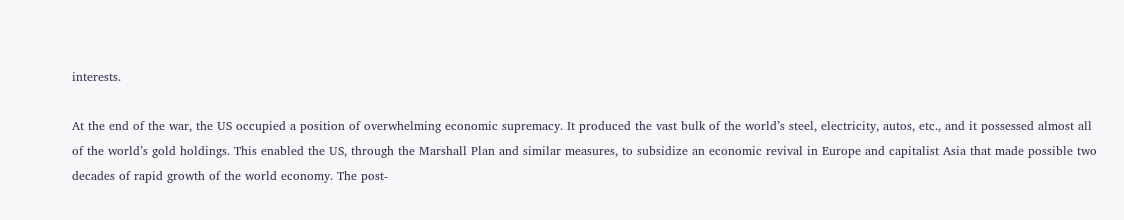interests.

At the end of the war, the US occupied a position of overwhelming economic supremacy. It produced the vast bulk of the world’s steel, electricity, autos, etc., and it possessed almost all of the world’s gold holdings. This enabled the US, through the Marshall Plan and similar measures, to subsidize an economic revival in Europe and capitalist Asia that made possible two decades of rapid growth of the world economy. The post-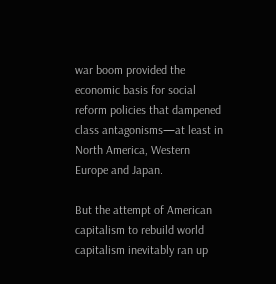war boom provided the economic basis for social reform policies that dampened class antagonisms—at least in North America, Western Europe and Japan.

But the attempt of American capitalism to rebuild world capitalism inevitably ran up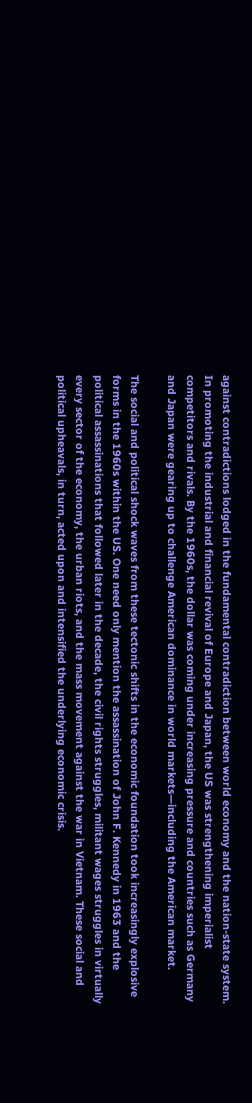against contradictions lodged in the fundamental contradiction between world economy and the nation-state system. In promoting the industrial and financial revival of Europe and Japan, the US was strengthening imperialist competitors and rivals. By the 1960s, the dollar was coming under increasing pressure and countries such as Germany and Japan were gearing up to challenge American dominance in world markets—including the American market.

The social and political shock waves from these tectonic shifts in the economic foundation took increasingly explosive forms in the 1960s within the US. One need only mention the assassination of John F. Kennedy in 1963 and the political assassinations that followed later in the decade, the civil rights struggles, militant wages struggles in virtually every sector of the economy, the urban riots, and the mass movement against the war in Vietnam. These social and political upheavals, in turn, acted upon and intensified the underlying economic crisis.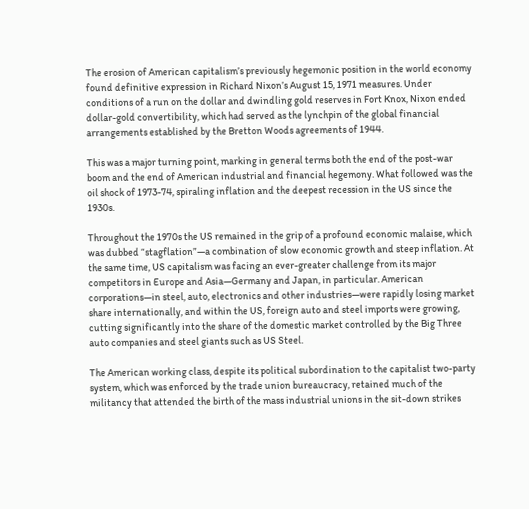The erosion of American capitalism’s previously hegemonic position in the world economy found definitive expression in Richard Nixon’s August 15, 1971 measures. Under conditions of a run on the dollar and dwindling gold reserves in Fort Knox, Nixon ended dollar-gold convertibility, which had served as the lynchpin of the global financial arrangements established by the Bretton Woods agreements of 1944.

This was a major turning point, marking in general terms both the end of the post-war boom and the end of American industrial and financial hegemony. What followed was the oil shock of 1973-74, spiraling inflation and the deepest recession in the US since the 1930s.

Throughout the 1970s the US remained in the grip of a profound economic malaise, which was dubbed “stagflation”—a combination of slow economic growth and steep inflation. At the same time, US capitalism was facing an ever-greater challenge from its major competitors in Europe and Asia—Germany and Japan, in particular. American corporations—in steel, auto, electronics and other industries—were rapidly losing market share internationally, and within the US, foreign auto and steel imports were growing, cutting significantly into the share of the domestic market controlled by the Big Three auto companies and steel giants such as US Steel.

The American working class, despite its political subordination to the capitalist two-party system, which was enforced by the trade union bureaucracy, retained much of the militancy that attended the birth of the mass industrial unions in the sit-down strikes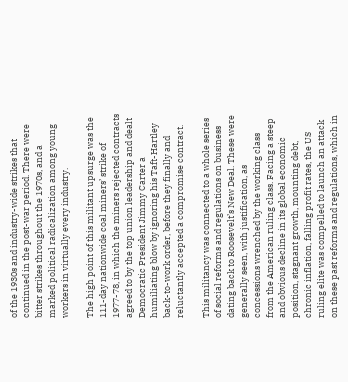of the 1930s and industry-wide strikes that continued in the post-war period. There were bitter strikes throughout the 1970s, and a marked political radicalization among young workers in virtually every industry.

The high point of this militant upsurge was the 111-day nationwide coal miners’ strike of 1977-78, in which the miners rejected contracts agreed to by the top union leadership and dealt Democratic President Jimmy Carter a humiliating blow by ignoring his Taft-Hartley back-to-work order, before they finally and reluctantly accepted a compromise contract.

This militancy was connected to a whole series of social reforms and regulations on business dating back to Roosevelt’s New Deal. These were generally seen, with justification, as concessions wrenched by the working class from the American ruling class. Facing a steep and obvious decline in its global economic position, stagnant growth, mounting debt, chronic inflation, falling profit rates, the US ruling elite was compelled to launch an attack on these past reforms and regulations, which in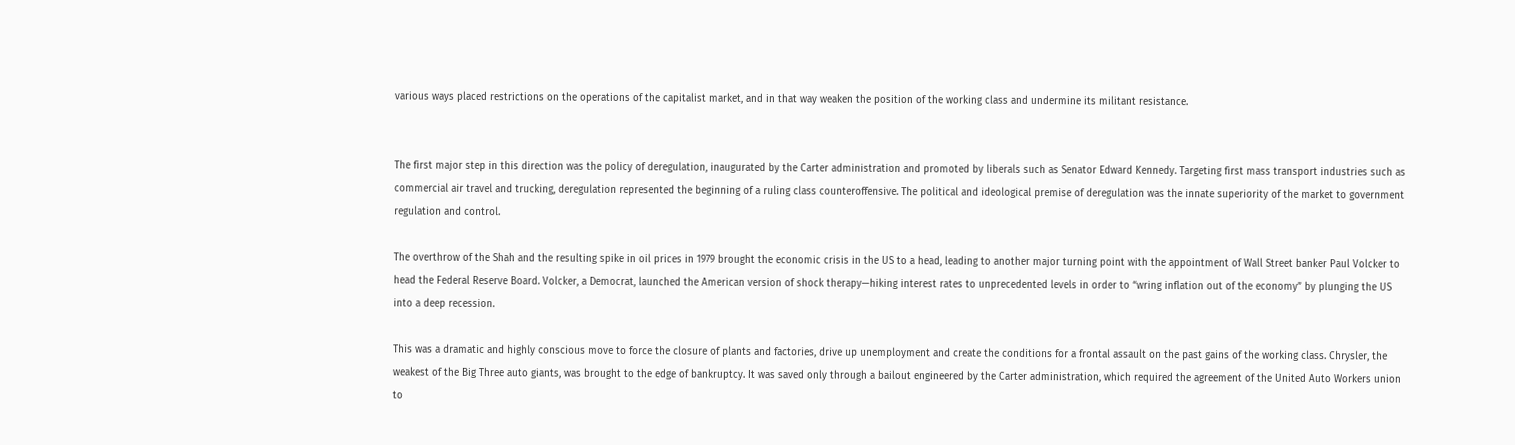various ways placed restrictions on the operations of the capitalist market, and in that way weaken the position of the working class and undermine its militant resistance.


The first major step in this direction was the policy of deregulation, inaugurated by the Carter administration and promoted by liberals such as Senator Edward Kennedy. Targeting first mass transport industries such as commercial air travel and trucking, deregulation represented the beginning of a ruling class counteroffensive. The political and ideological premise of deregulation was the innate superiority of the market to government regulation and control.

The overthrow of the Shah and the resulting spike in oil prices in 1979 brought the economic crisis in the US to a head, leading to another major turning point with the appointment of Wall Street banker Paul Volcker to head the Federal Reserve Board. Volcker, a Democrat, launched the American version of shock therapy—hiking interest rates to unprecedented levels in order to “wring inflation out of the economy” by plunging the US into a deep recession.

This was a dramatic and highly conscious move to force the closure of plants and factories, drive up unemployment and create the conditions for a frontal assault on the past gains of the working class. Chrysler, the weakest of the Big Three auto giants, was brought to the edge of bankruptcy. It was saved only through a bailout engineered by the Carter administration, which required the agreement of the United Auto Workers union to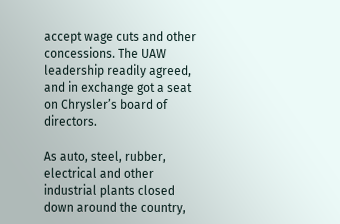accept wage cuts and other concessions. The UAW leadership readily agreed, and in exchange got a seat on Chrysler’s board of directors.

As auto, steel, rubber, electrical and other industrial plants closed down around the country,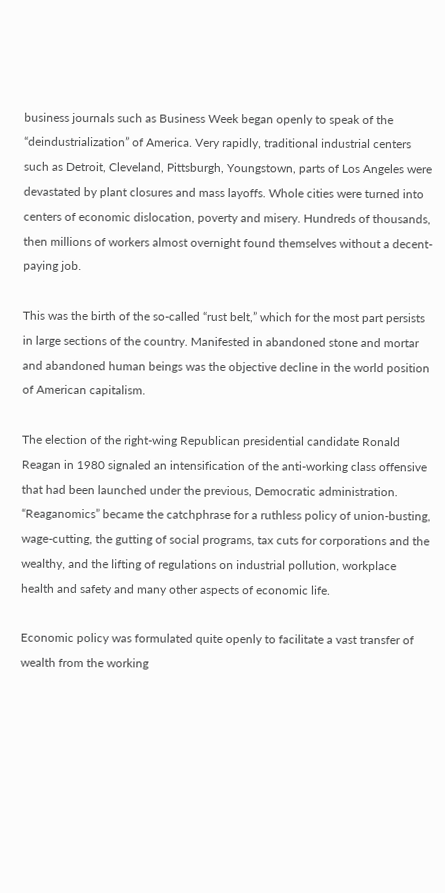business journals such as Business Week began openly to speak of the “deindustrialization” of America. Very rapidly, traditional industrial centers such as Detroit, Cleveland, Pittsburgh, Youngstown, parts of Los Angeles were devastated by plant closures and mass layoffs. Whole cities were turned into centers of economic dislocation, poverty and misery. Hundreds of thousands, then millions of workers almost overnight found themselves without a decent-paying job.

This was the birth of the so-called “rust belt,” which for the most part persists in large sections of the country. Manifested in abandoned stone and mortar and abandoned human beings was the objective decline in the world position of American capitalism.

The election of the right-wing Republican presidential candidate Ronald Reagan in 1980 signaled an intensification of the anti-working class offensive that had been launched under the previous, Democratic administration. “Reaganomics” became the catchphrase for a ruthless policy of union-busting, wage-cutting, the gutting of social programs, tax cuts for corporations and the wealthy, and the lifting of regulations on industrial pollution, workplace health and safety and many other aspects of economic life.

Economic policy was formulated quite openly to facilitate a vast transfer of wealth from the working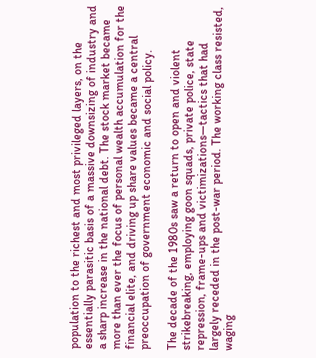population to the richest and most privileged layers, on the essentially parasitic basis of a massive downsizing of industry and a sharp increase in the national debt. The stock market became more than ever the focus of personal wealth accumulation for the financial elite, and driving up share values became a central preoccupation of government economic and social policy.

The decade of the 1980s saw a return to open and violent strikebreaking, employing goon squads, private police, state repression, frame-ups and victimizations—tactics that had largely receded in the post-war period. The working class resisted, waging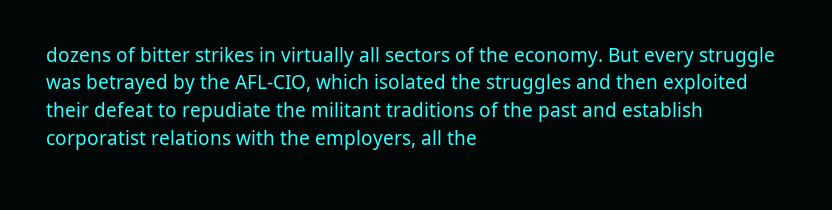dozens of bitter strikes in virtually all sectors of the economy. But every struggle was betrayed by the AFL-CIO, which isolated the struggles and then exploited their defeat to repudiate the militant traditions of the past and establish corporatist relations with the employers, all the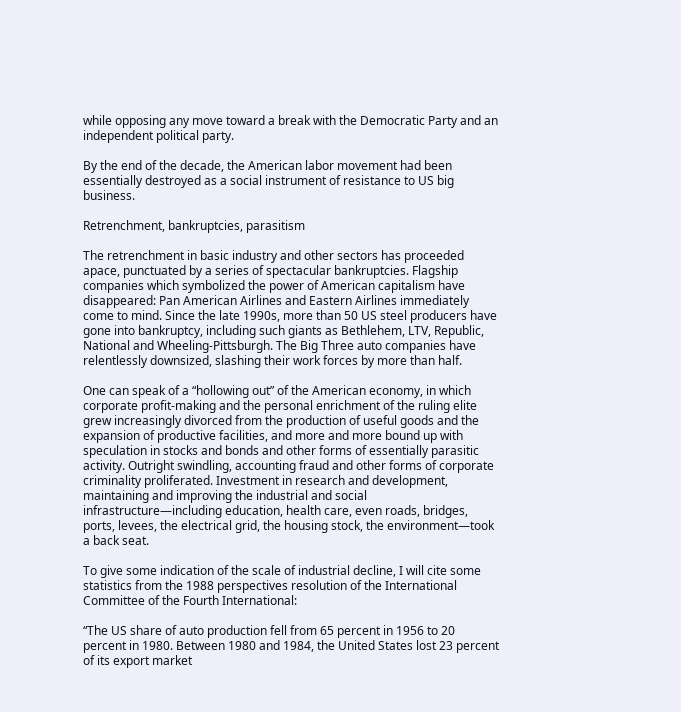while opposing any move toward a break with the Democratic Party and an independent political party.

By the end of the decade, the American labor movement had been essentially destroyed as a social instrument of resistance to US big business.

Retrenchment, bankruptcies, parasitism

The retrenchment in basic industry and other sectors has proceeded apace, punctuated by a series of spectacular bankruptcies. Flagship companies which symbolized the power of American capitalism have disappeared: Pan American Airlines and Eastern Airlines immediately come to mind. Since the late 1990s, more than 50 US steel producers have gone into bankruptcy, including such giants as Bethlehem, LTV, Republic, National and Wheeling-Pittsburgh. The Big Three auto companies have relentlessly downsized, slashing their work forces by more than half.

One can speak of a “hollowing out” of the American economy, in which corporate profit-making and the personal enrichment of the ruling elite grew increasingly divorced from the production of useful goods and the expansion of productive facilities, and more and more bound up with speculation in stocks and bonds and other forms of essentially parasitic activity. Outright swindling, accounting fraud and other forms of corporate criminality proliferated. Investment in research and development, maintaining and improving the industrial and social infrastructure—including education, health care, even roads, bridges, ports, levees, the electrical grid, the housing stock, the environment—took a back seat.

To give some indication of the scale of industrial decline, I will cite some statistics from the 1988 perspectives resolution of the International Committee of the Fourth International:

“The US share of auto production fell from 65 percent in 1956 to 20 percent in 1980. Between 1980 and 1984, the United States lost 23 percent of its export market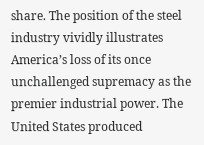share. The position of the steel industry vividly illustrates America’s loss of its once unchallenged supremacy as the premier industrial power. The United States produced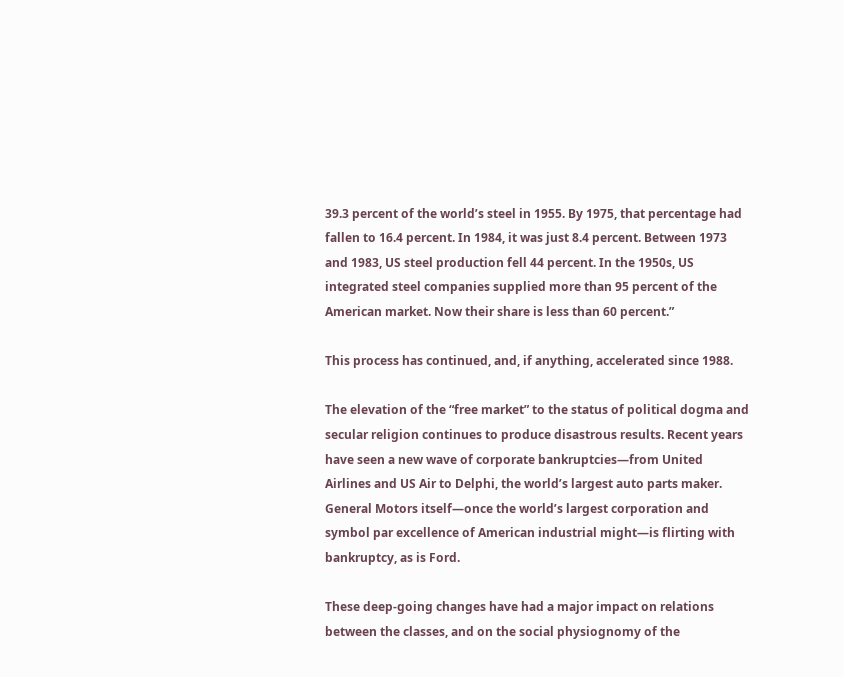39.3 percent of the world’s steel in 1955. By 1975, that percentage had fallen to 16.4 percent. In 1984, it was just 8.4 percent. Between 1973 and 1983, US steel production fell 44 percent. In the 1950s, US integrated steel companies supplied more than 95 percent of the American market. Now their share is less than 60 percent.”

This process has continued, and, if anything, accelerated since 1988.

The elevation of the “free market” to the status of political dogma and secular religion continues to produce disastrous results. Recent years have seen a new wave of corporate bankruptcies—from United Airlines and US Air to Delphi, the world’s largest auto parts maker. General Motors itself—once the world’s largest corporation and symbol par excellence of American industrial might—is flirting with bankruptcy, as is Ford.

These deep-going changes have had a major impact on relations between the classes, and on the social physiognomy of the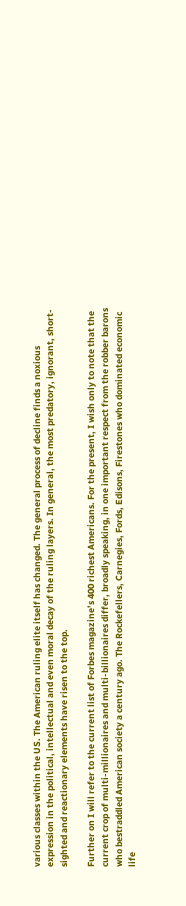various classes within the US. The American ruling elite itself has changed. The general process of decline finds a noxious expression in the political, intellectual and even moral decay of the ruling layers. In general, the most predatory, ignorant, short-sighted and reactionary elements have risen to the top.

Further on I will refer to the current list of Forbes magazine’s 400 richest Americans. For the present, I wish only to note that the current crop of multi-millionaires and multi-billionaires differ, broadly speaking, in one important respect from the robber barons who bestraddled American society a century ago. The Rockefellers, Carnegies, Fords, Edisons, Firestones who dominated economic life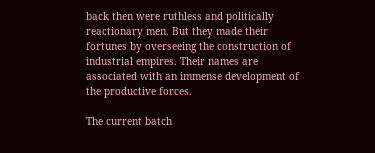back then were ruthless and politically reactionary men. But they made their fortunes by overseeing the construction of industrial empires. Their names are associated with an immense development of the productive forces.

The current batch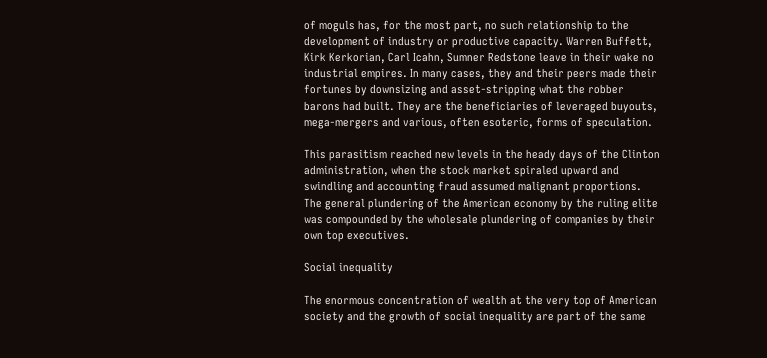of moguls has, for the most part, no such relationship to the development of industry or productive capacity. Warren Buffett, Kirk Kerkorian, Carl Icahn, Sumner Redstone leave in their wake no industrial empires. In many cases, they and their peers made their fortunes by downsizing and asset-stripping what the robber barons had built. They are the beneficiaries of leveraged buyouts, mega-mergers and various, often esoteric, forms of speculation.

This parasitism reached new levels in the heady days of the Clinton administration, when the stock market spiraled upward and swindling and accounting fraud assumed malignant proportions. The general plundering of the American economy by the ruling elite was compounded by the wholesale plundering of companies by their own top executives.

Social inequality

The enormous concentration of wealth at the very top of American society and the growth of social inequality are part of the same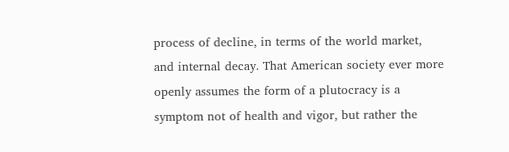process of decline, in terms of the world market, and internal decay. That American society ever more openly assumes the form of a plutocracy is a symptom not of health and vigor, but rather the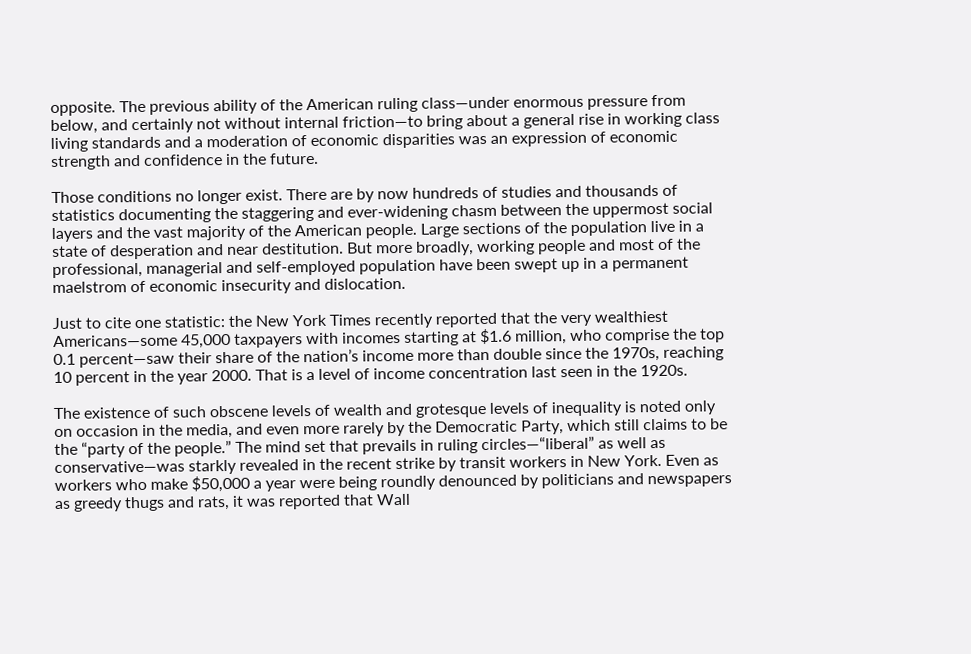opposite. The previous ability of the American ruling class—under enormous pressure from below, and certainly not without internal friction—to bring about a general rise in working class living standards and a moderation of economic disparities was an expression of economic strength and confidence in the future.

Those conditions no longer exist. There are by now hundreds of studies and thousands of statistics documenting the staggering and ever-widening chasm between the uppermost social layers and the vast majority of the American people. Large sections of the population live in a state of desperation and near destitution. But more broadly, working people and most of the professional, managerial and self-employed population have been swept up in a permanent maelstrom of economic insecurity and dislocation.

Just to cite one statistic: the New York Times recently reported that the very wealthiest Americans—some 45,000 taxpayers with incomes starting at $1.6 million, who comprise the top 0.1 percent—saw their share of the nation’s income more than double since the 1970s, reaching 10 percent in the year 2000. That is a level of income concentration last seen in the 1920s.

The existence of such obscene levels of wealth and grotesque levels of inequality is noted only on occasion in the media, and even more rarely by the Democratic Party, which still claims to be the “party of the people.” The mind set that prevails in ruling circles—“liberal” as well as conservative—was starkly revealed in the recent strike by transit workers in New York. Even as workers who make $50,000 a year were being roundly denounced by politicians and newspapers as greedy thugs and rats, it was reported that Wall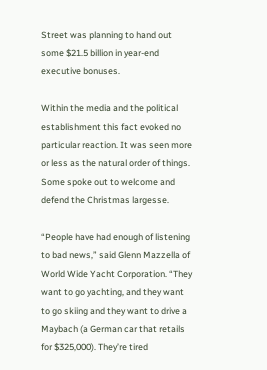Street was planning to hand out some $21.5 billion in year-end executive bonuses.

Within the media and the political establishment this fact evoked no particular reaction. It was seen more or less as the natural order of things. Some spoke out to welcome and defend the Christmas largesse.

“People have had enough of listening to bad news,” said Glenn Mazzella of World Wide Yacht Corporation. “They want to go yachting, and they want to go skiing and they want to drive a Maybach (a German car that retails for $325,000). They’re tired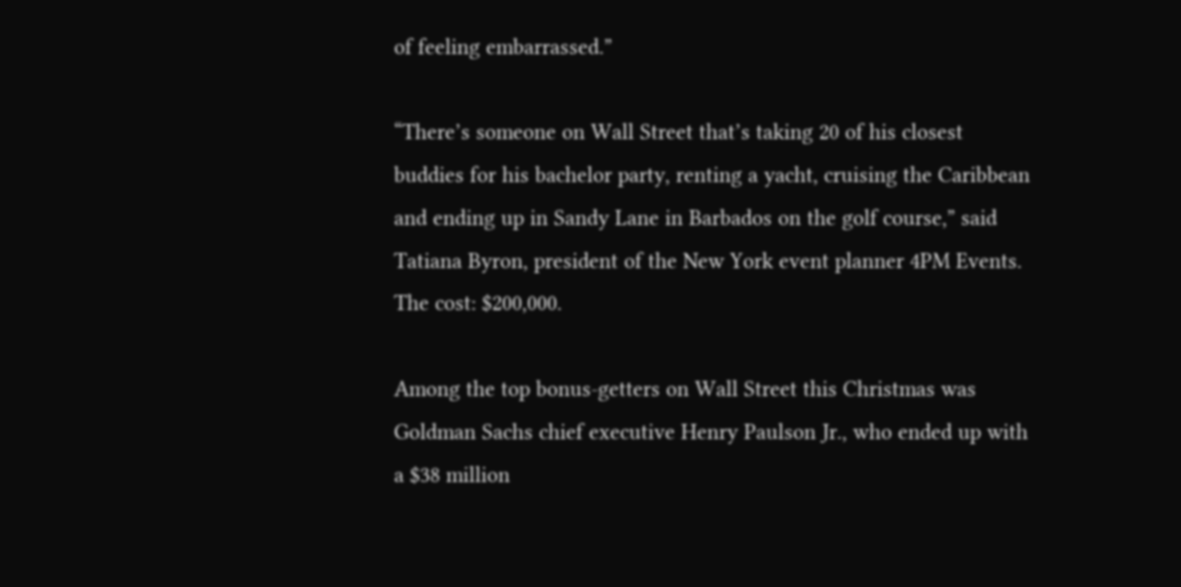of feeling embarrassed.”

“There’s someone on Wall Street that’s taking 20 of his closest buddies for his bachelor party, renting a yacht, cruising the Caribbean and ending up in Sandy Lane in Barbados on the golf course,” said Tatiana Byron, president of the New York event planner 4PM Events. The cost: $200,000.

Among the top bonus-getters on Wall Street this Christmas was Goldman Sachs chief executive Henry Paulson Jr., who ended up with a $38 million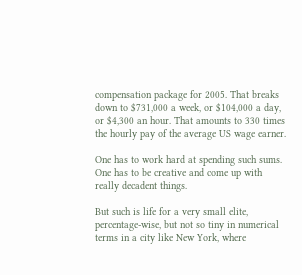compensation package for 2005. That breaks down to $731,000 a week, or $104,000 a day, or $4,300 an hour. That amounts to 330 times the hourly pay of the average US wage earner.

One has to work hard at spending such sums. One has to be creative and come up with really decadent things.

But such is life for a very small elite, percentage-wise, but not so tiny in numerical terms in a city like New York, where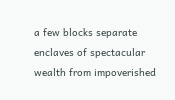a few blocks separate enclaves of spectacular wealth from impoverished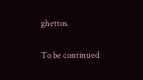ghettos.

To be continued